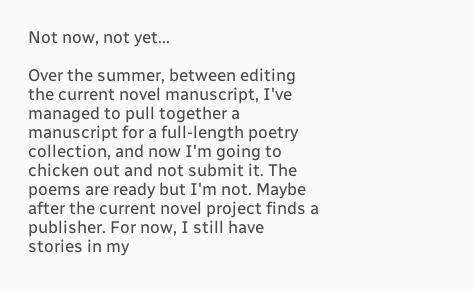Not now, not yet...

Over the summer, between editing the current novel manuscript, I've managed to pull together a manuscript for a full-length poetry collection, and now I'm going to chicken out and not submit it. The poems are ready but I'm not. Maybe after the current novel project finds a publisher. For now, I still have stories in my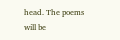head. The poems will be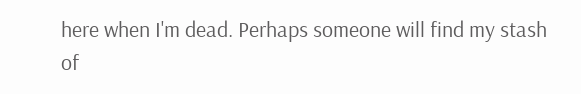here when I'm dead. Perhaps someone will find my stash of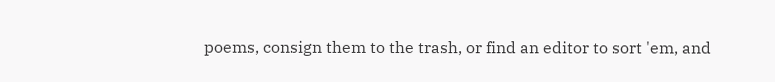poems, consign them to the trash, or find an editor to sort 'em, and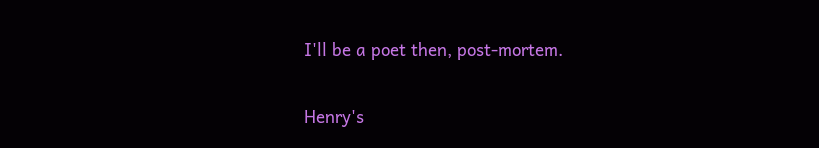I'll be a poet then, post-mortem.

Henry's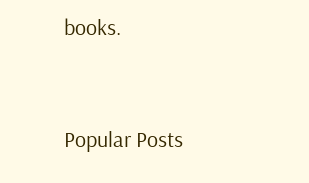books.


Popular Posts